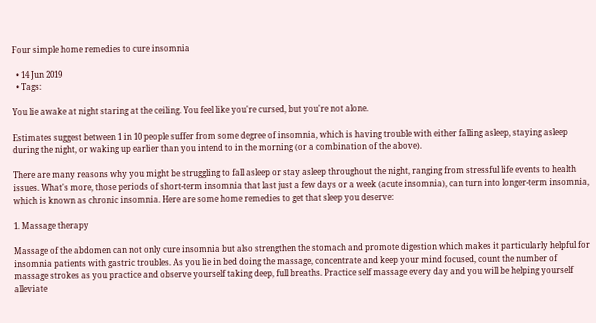Four simple home remedies to cure insomnia

  • 14 Jun 2019
  • Tags:

You lie awake at night staring at the ceiling. You feel like you're cursed, but you're not alone.

Estimates suggest between 1 in 10 people suffer from some degree of insomnia, which is having trouble with either falling asleep, staying asleep during the night, or waking up earlier than you intend to in the morning (or a combination of the above).

There are many reasons why you might be struggling to fall asleep or stay asleep throughout the night, ranging from stressful life events to health issues. What's more, those periods of short-term insomnia that last just a few days or a week (acute insomnia), can turn into longer-term insomnia, which is known as chronic insomnia. Here are some home remedies to get that sleep you deserve:

1. Massage therapy

Massage of the abdomen can not only cure insomnia but also strengthen the stomach and promote digestion which makes it particularly helpful for insomnia patients with gastric troubles. As you lie in bed doing the massage, concentrate and keep your mind focused, count the number of massage strokes as you practice and observe yourself taking deep, full breaths. Practice self massage every day and you will be helping yourself alleviate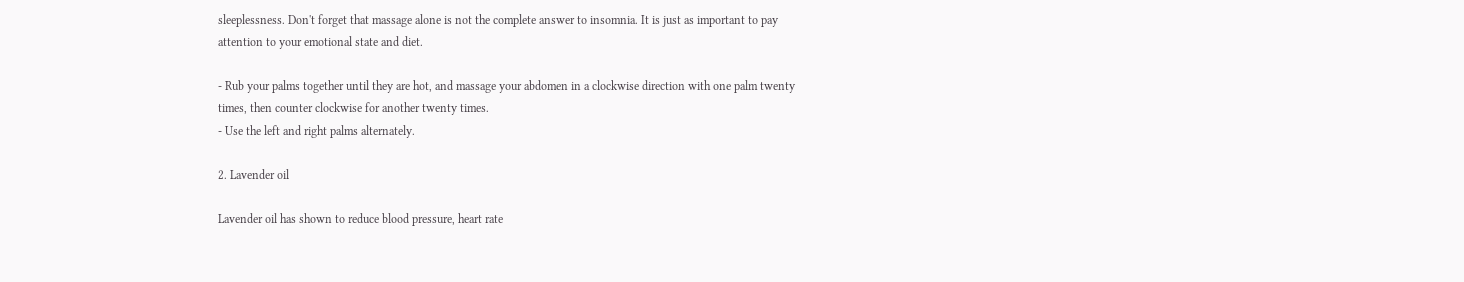sleeplessness. Don't forget that massage alone is not the complete answer to insomnia. It is just as important to pay attention to your emotional state and diet.

- Rub your palms together until they are hot, and massage your abdomen in a clockwise direction with one palm twenty times, then counter clockwise for another twenty times.
- Use the left and right palms alternately.

2. Lavender oil

Lavender oil has shown to reduce blood pressure, heart rate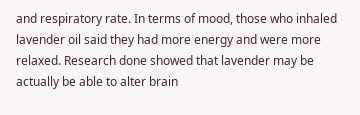and respiratory rate. In terms of mood, those who inhaled lavender oil said they had more energy and were more relaxed. Research done showed that lavender may be actually be able to alter brain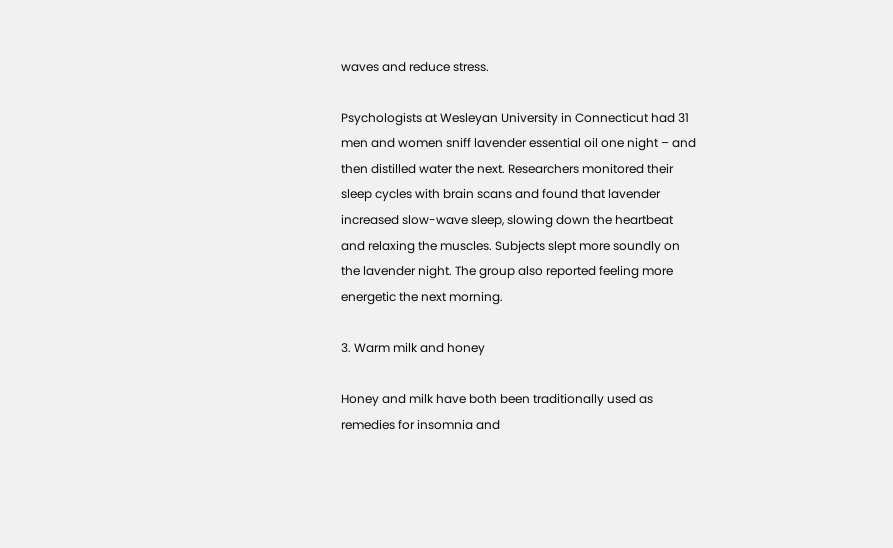waves and reduce stress.

Psychologists at Wesleyan University in Connecticut had 31 men and women sniff lavender essential oil one night – and then distilled water the next. Researchers monitored their sleep cycles with brain scans and found that lavender increased slow-wave sleep, slowing down the heartbeat and relaxing the muscles. Subjects slept more soundly on the lavender night. The group also reported feeling more energetic the next morning.

3. Warm milk and honey

Honey and milk have both been traditionally used as remedies for insomnia and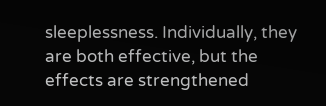sleeplessness. Individually, they are both effective, but the effects are strengthened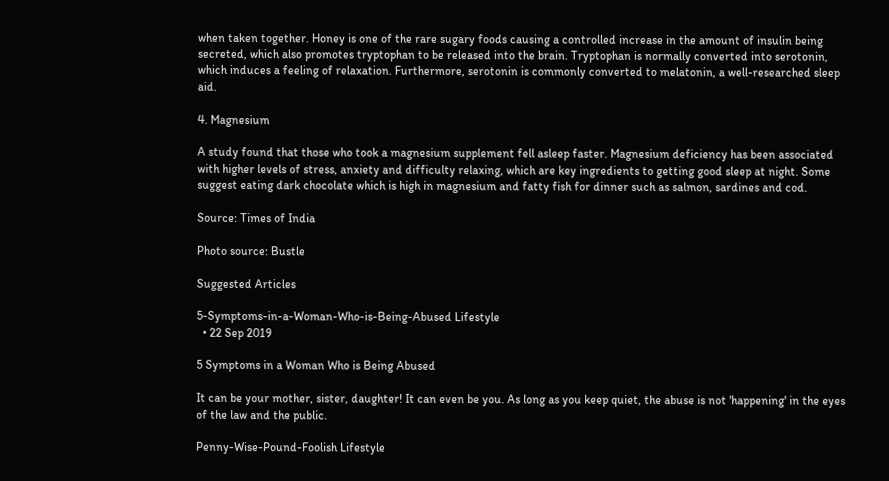when taken together. Honey is one of the rare sugary foods causing a controlled increase in the amount of insulin being secreted, which also promotes tryptophan to be released into the brain. Tryptophan is normally converted into serotonin, which induces a feeling of relaxation. Furthermore, serotonin is commonly converted to melatonin, a well-researched sleep aid.

4. Magnesium

A study found that those who took a magnesium supplement fell asleep faster. Magnesium deficiency has been associated with higher levels of stress, anxiety and difficulty relaxing, which are key ingredients to getting good sleep at night. Some suggest eating dark chocolate which is high in magnesium and fatty fish for dinner such as salmon, sardines and cod.

Source: Times of India

Photo source: Bustle

Suggested Articles

5-Symptoms-in-a-Woman-Who-is-Being-Abused Lifestyle
  • 22 Sep 2019

5 Symptoms in a Woman Who is Being Abused

It can be your mother, sister, daughter! It can even be you. As long as you keep quiet, the abuse is not 'happening' in the eyes of the law and the public.

Penny-Wise-Pound-Foolish Lifestyle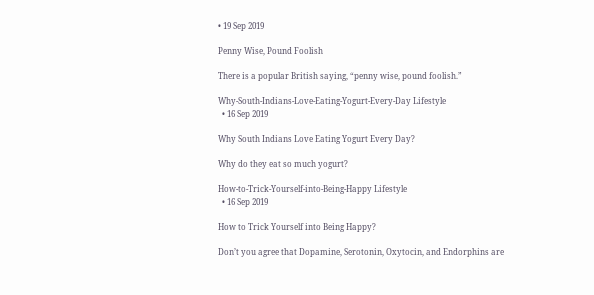• 19 Sep 2019

Penny Wise, Pound Foolish

There is a popular British saying, “penny wise, pound foolish.”

Why-South-Indians-Love-Eating-Yogurt-Every-Day Lifestyle
  • 16 Sep 2019

Why South Indians Love Eating Yogurt Every Day?

Why do they eat so much yogurt?

How-to-Trick-Yourself-into-Being-Happy Lifestyle
  • 16 Sep 2019

How to Trick Yourself into Being Happy?

Don’t you agree that Dopamine, Serotonin, Oxytocin, and Endorphins are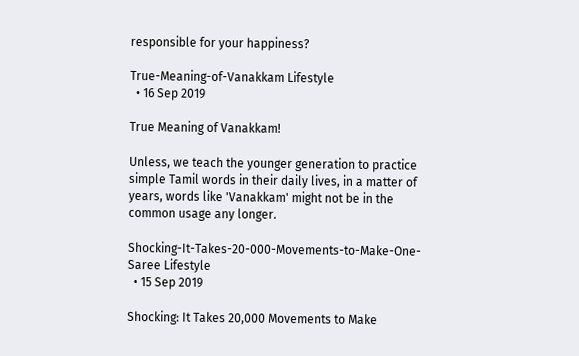responsible for your happiness?

True-Meaning-of-Vanakkam Lifestyle
  • 16 Sep 2019

True Meaning of Vanakkam!

Unless, we teach the younger generation to practice simple Tamil words in their daily lives, in a matter of years, words like 'Vanakkam' might not be in the common usage any longer.

Shocking-It-Takes-20-000-Movements-to-Make-One-Saree Lifestyle
  • 15 Sep 2019

Shocking: It Takes 20,000 Movements to Make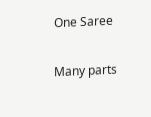One Saree

Many parts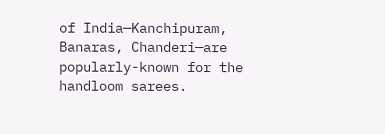of India—Kanchipuram, Banaras, Chanderi—are popularly-known for the handloom sarees.